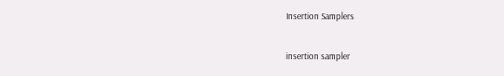Insertion Samplers

insertion sampler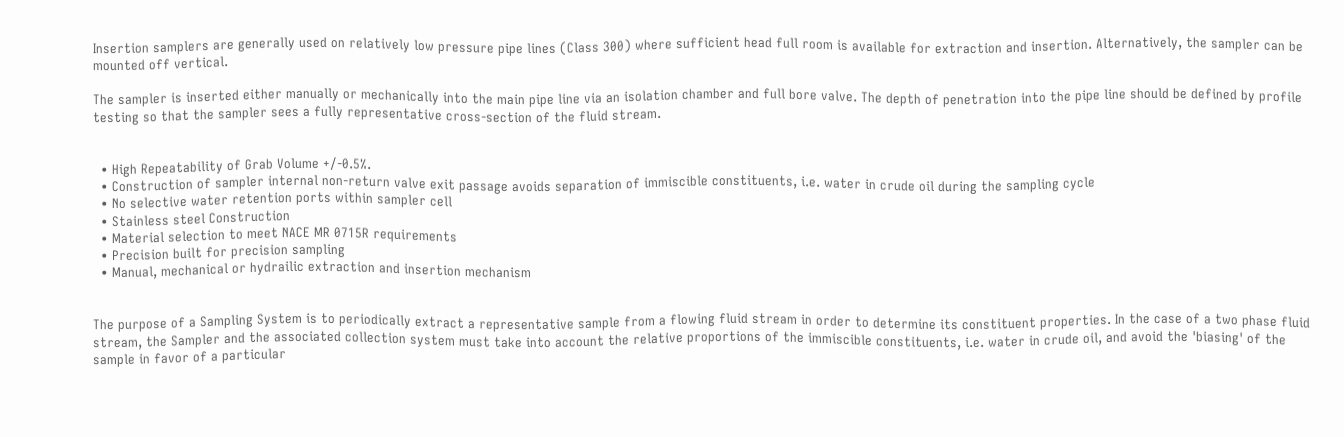Insertion samplers are generally used on relatively low pressure pipe lines (Class 300) where sufficient head full room is available for extraction and insertion. Alternatively, the sampler can be mounted off vertical.

The sampler is inserted either manually or mechanically into the main pipe line via an isolation chamber and full bore valve. The depth of penetration into the pipe line should be defined by profile testing so that the sampler sees a fully representative cross-section of the fluid stream.


  • High Repeatability of Grab Volume +/-0.5%.
  • Construction of sampler internal non-return valve exit passage avoids separation of immiscible constituents, i.e. water in crude oil during the sampling cycle
  • No selective water retention ports within sampler cell
  • Stainless steel Construction
  • Material selection to meet NACE MR 0715R requirements
  • Precision built for precision sampling
  • Manual, mechanical or hydrailic extraction and insertion mechanism


The purpose of a Sampling System is to periodically extract a representative sample from a flowing fluid stream in order to determine its constituent properties. In the case of a two phase fluid stream, the Sampler and the associated collection system must take into account the relative proportions of the immiscible constituents, i.e. water in crude oil, and avoid the 'biasing' of the sample in favor of a particular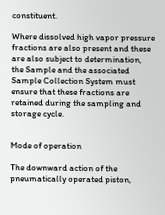constituent.

Where dissolved high vapor pressure fractions are also present and these are also subject to determination, the Sample and the associated Sample Collection System must ensure that these fractions are retained during the sampling and storage cycle.


Mode of operation

The downward action of the pneumatically operated piston,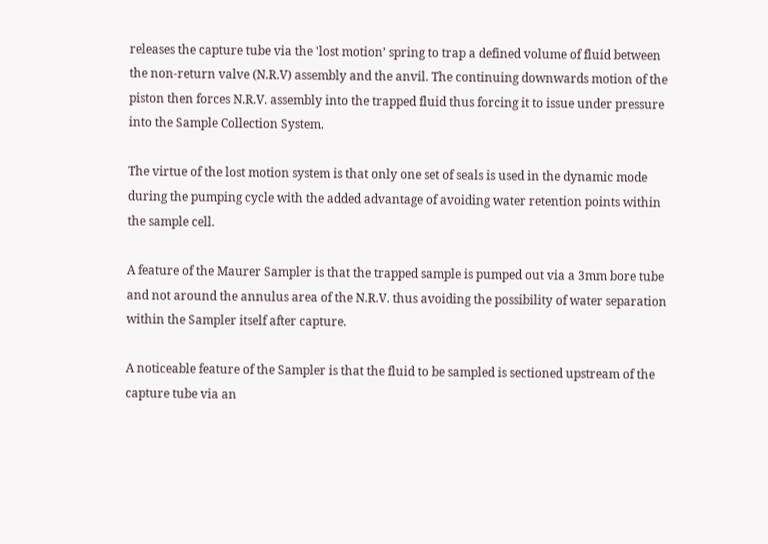releases the capture tube via the 'lost motion’ spring to trap a defined volume of fluid between the non-return valve (N.R.V) assembly and the anvil. The continuing downwards motion of the piston then forces N.R.V. assembly into the trapped fluid thus forcing it to issue under pressure into the Sample Collection System.

The virtue of the lost motion system is that only one set of seals is used in the dynamic mode during the pumping cycle with the added advantage of avoiding water retention points within the sample cell.

A feature of the Maurer Sampler is that the trapped sample is pumped out via a 3mm bore tube and not around the annulus area of the N.R.V. thus avoiding the possibility of water separation within the Sampler itself after capture.

A noticeable feature of the Sampler is that the fluid to be sampled is sectioned upstream of the capture tube via an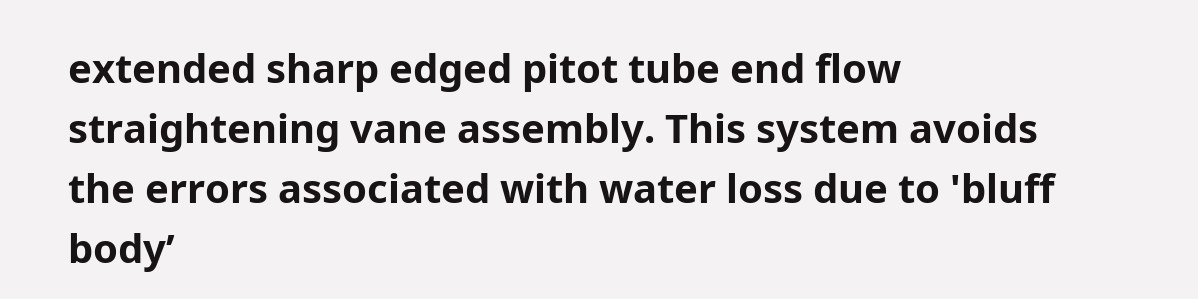extended sharp edged pitot tube end flow straightening vane assembly. This system avoids the errors associated with water loss due to 'bluff body’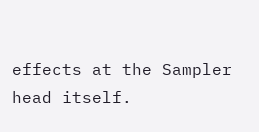effects at the Sampler head itself.